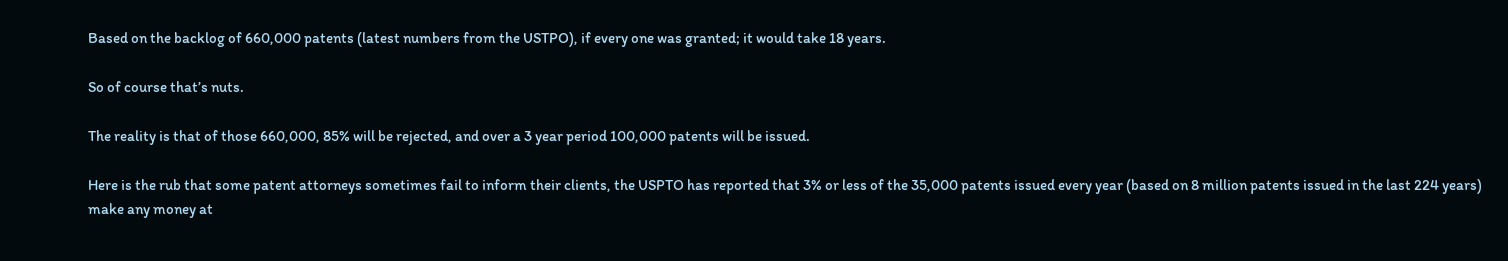Based on the backlog of 660,000 patents (latest numbers from the USTPO), if every one was granted; it would take 18 years.

So of course that’s nuts.

The reality is that of those 660,000, 85% will be rejected, and over a 3 year period 100,000 patents will be issued.

Here is the rub that some patent attorneys sometimes fail to inform their clients, the USPTO has reported that 3% or less of the 35,000 patents issued every year (based on 8 million patents issued in the last 224 years) make any money at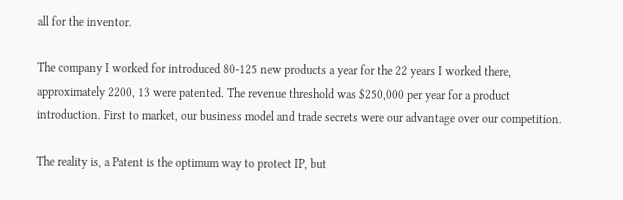all for the inventor.

The company I worked for introduced 80-125 new products a year for the 22 years I worked there, approximately 2200, 13 were patented. The revenue threshold was $250,000 per year for a product introduction. First to market, our business model and trade secrets were our advantage over our competition.

The reality is, a Patent is the optimum way to protect IP, but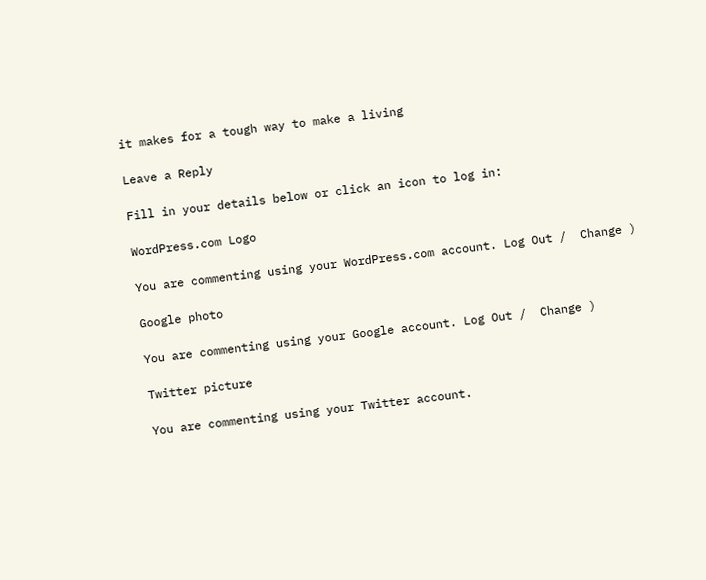it makes for a tough way to make a living

Leave a Reply

Fill in your details below or click an icon to log in:

WordPress.com Logo

You are commenting using your WordPress.com account. Log Out /  Change )

Google photo

You are commenting using your Google account. Log Out /  Change )

Twitter picture

You are commenting using your Twitter account.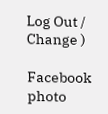Log Out /  Change )

Facebook photo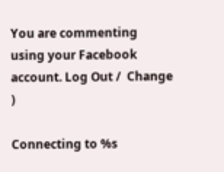You are commenting using your Facebook account. Log Out /  Change )

Connecting to %s